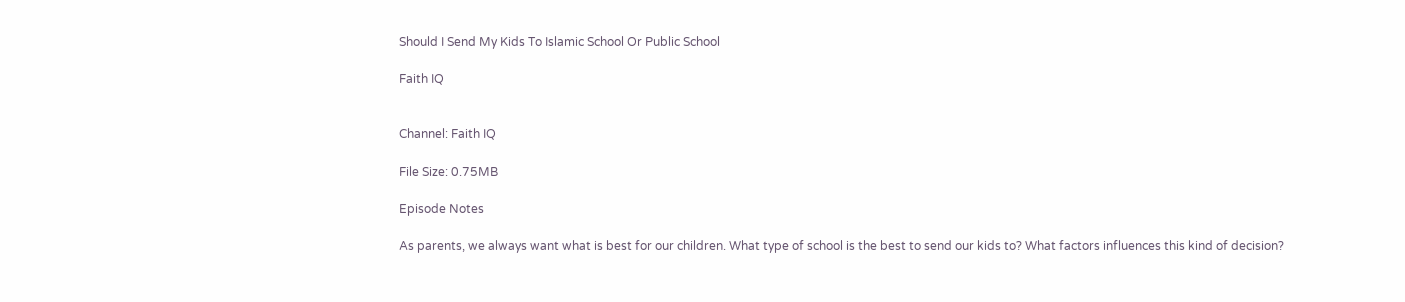Should I Send My Kids To Islamic School Or Public School

Faith IQ


Channel: Faith IQ

File Size: 0.75MB

Episode Notes

As parents, we always want what is best for our children. What type of school is the best to send our kids to? What factors influences this kind of decision?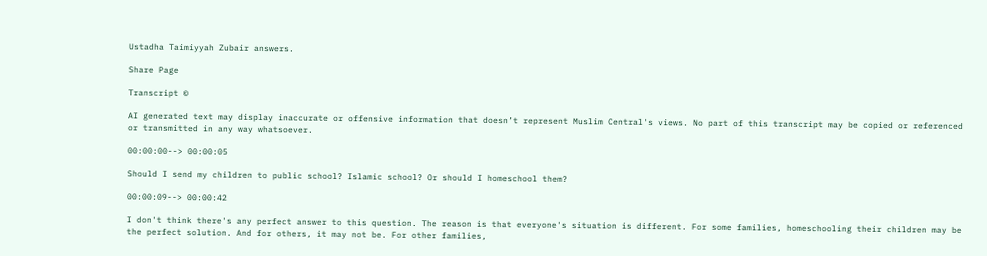Ustadha Taimiyyah Zubair answers.

Share Page

Transcript ©

AI generated text may display inaccurate or offensive information that doesn’t represent Muslim Central's views. No part of this transcript may be copied or referenced or transmitted in any way whatsoever.

00:00:00--> 00:00:05

Should I send my children to public school? Islamic school? Or should I homeschool them?

00:00:09--> 00:00:42

I don't think there's any perfect answer to this question. The reason is that everyone's situation is different. For some families, homeschooling their children may be the perfect solution. And for others, it may not be. For other families,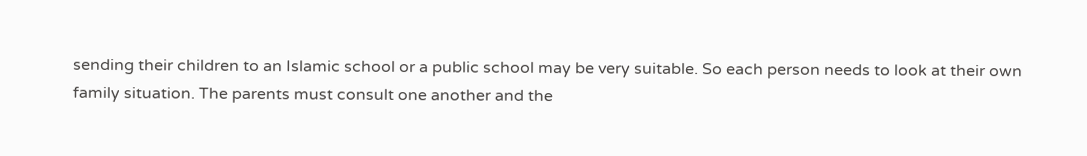sending their children to an Islamic school or a public school may be very suitable. So each person needs to look at their own family situation. The parents must consult one another and the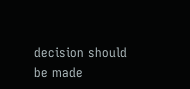decision should be made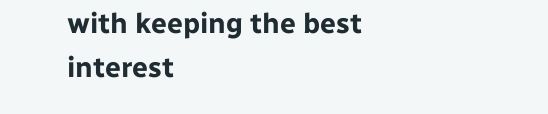with keeping the best interest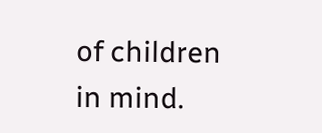of children in mind.